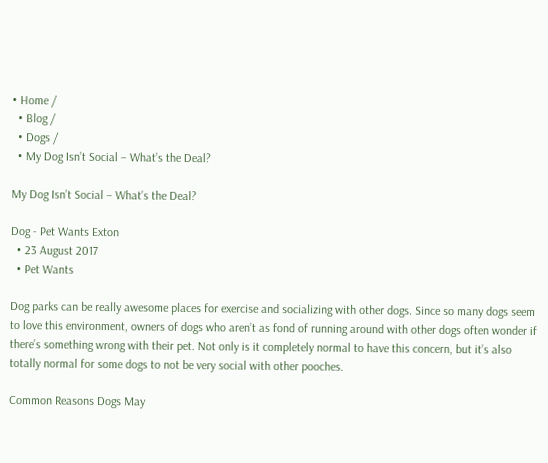• Home /
  • Blog /
  • Dogs /
  • My Dog Isn’t Social – What’s the Deal?

My Dog Isn’t Social – What’s the Deal?

Dog - Pet Wants Exton
  • 23 August 2017
  • Pet Wants

Dog parks can be really awesome places for exercise and socializing with other dogs. Since so many dogs seem to love this environment, owners of dogs who aren’t as fond of running around with other dogs often wonder if there’s something wrong with their pet. Not only is it completely normal to have this concern, but it’s also totally normal for some dogs to not be very social with other pooches.

Common Reasons Dogs May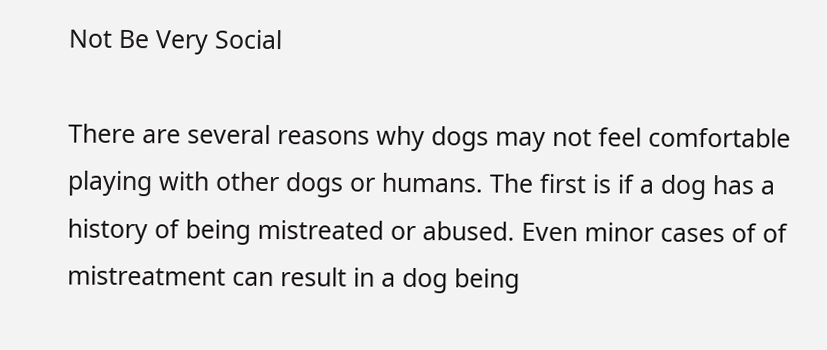Not Be Very Social

There are several reasons why dogs may not feel comfortable playing with other dogs or humans. The first is if a dog has a history of being mistreated or abused. Even minor cases of of mistreatment can result in a dog being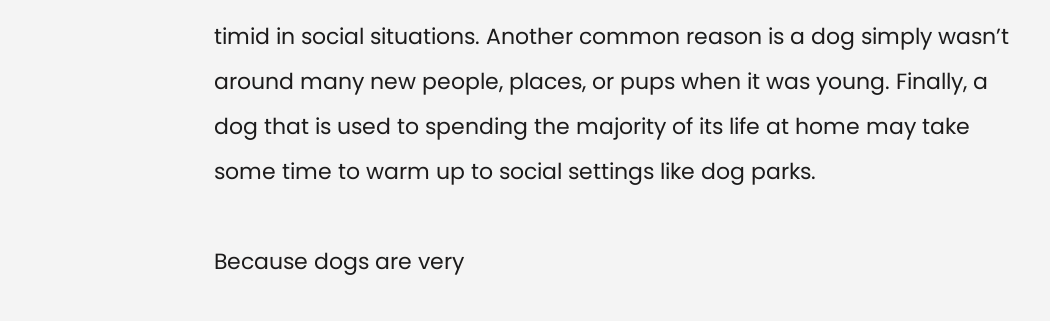timid in social situations. Another common reason is a dog simply wasn’t around many new people, places, or pups when it was young. Finally, a dog that is used to spending the majority of its life at home may take some time to warm up to social settings like dog parks.

Because dogs are very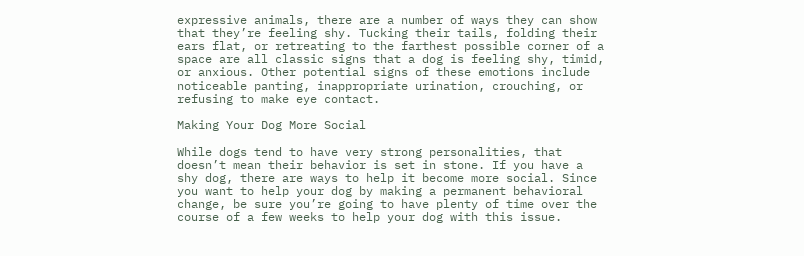expressive animals, there are a number of ways they can show that they’re feeling shy. Tucking their tails, folding their ears flat, or retreating to the farthest possible corner of a space are all classic signs that a dog is feeling shy, timid, or anxious. Other potential signs of these emotions include noticeable panting, inappropriate urination, crouching, or refusing to make eye contact.

Making Your Dog More Social

While dogs tend to have very strong personalities, that doesn’t mean their behavior is set in stone. If you have a shy dog, there are ways to help it become more social. Since you want to help your dog by making a permanent behavioral change, be sure you’re going to have plenty of time over the course of a few weeks to help your dog with this issue.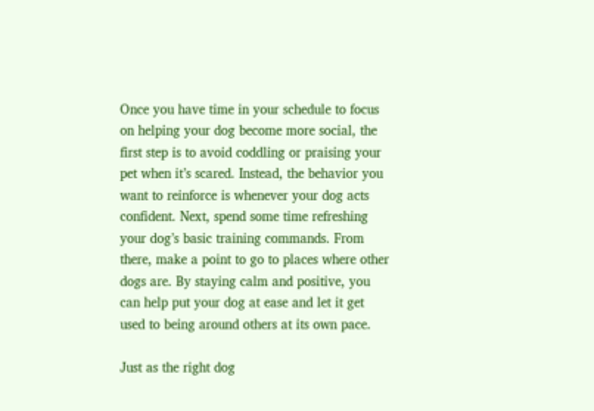Once you have time in your schedule to focus on helping your dog become more social, the first step is to avoid coddling or praising your pet when it’s scared. Instead, the behavior you want to reinforce is whenever your dog acts confident. Next, spend some time refreshing your dog’s basic training commands. From there, make a point to go to places where other dogs are. By staying calm and positive, you can help put your dog at ease and let it get used to being around others at its own pace.

Just as the right dog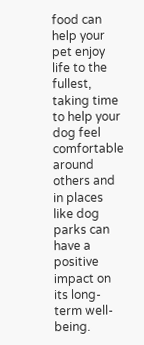food can help your pet enjoy life to the fullest, taking time to help your dog feel comfortable around others and in places like dog parks can have a positive impact on its long-term well-being.